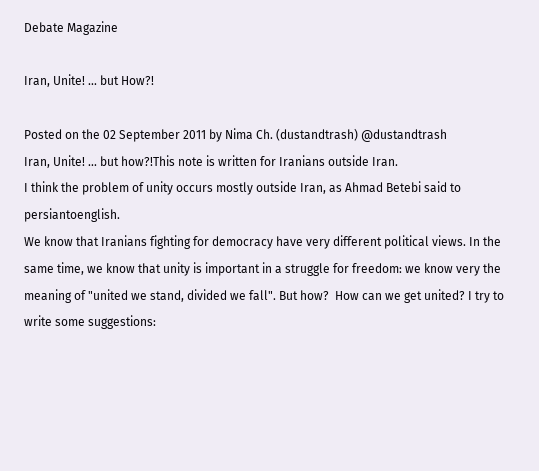Debate Magazine

Iran, Unite! ... but How?!

Posted on the 02 September 2011 by Nima Ch. (dustandtrash) @dustandtrash
Iran, Unite! ... but how?!This note is written for Iranians outside Iran.
I think the problem of unity occurs mostly outside Iran, as Ahmad Betebi said to persiantoenglish.
We know that Iranians fighting for democracy have very different political views. In the same time, we know that unity is important in a struggle for freedom: we know very the meaning of "united we stand, divided we fall". But how?  How can we get united? I try to write some suggestions: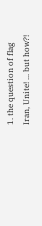1. the question of flag
Iran, Unite! ... but how?!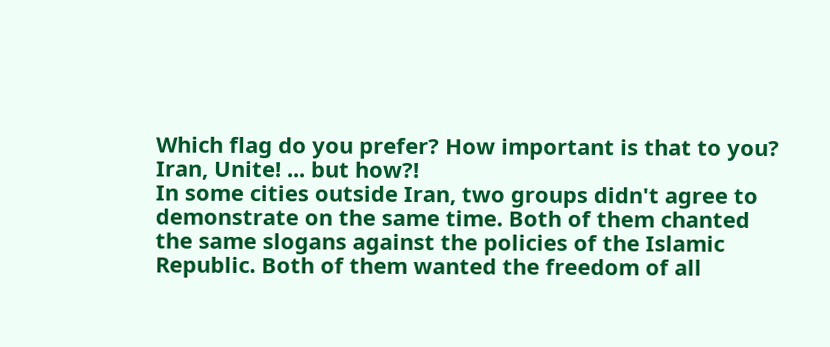Which flag do you prefer? How important is that to you?
Iran, Unite! ... but how?!
In some cities outside Iran, two groups didn't agree to demonstrate on the same time. Both of them chanted the same slogans against the policies of the Islamic Republic. Both of them wanted the freedom of all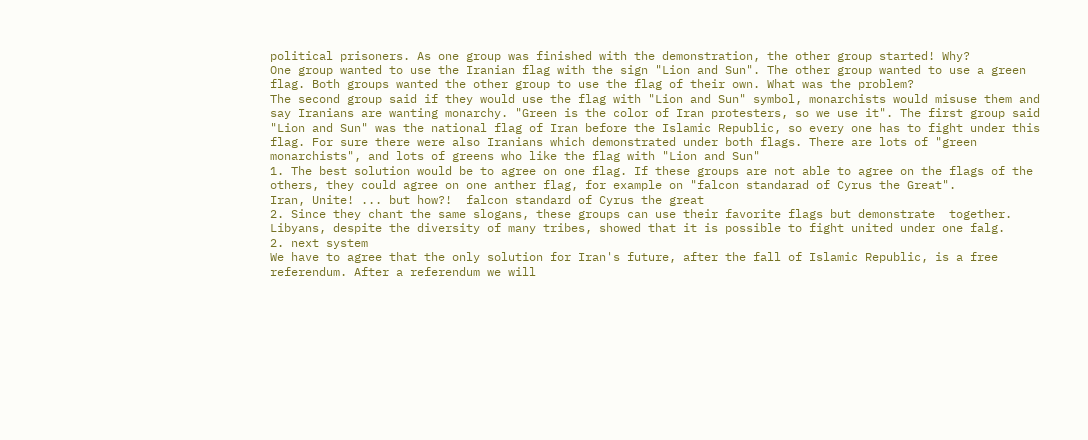political prisoners. As one group was finished with the demonstration, the other group started! Why?
One group wanted to use the Iranian flag with the sign "Lion and Sun". The other group wanted to use a green flag. Both groups wanted the other group to use the flag of their own. What was the problem?
The second group said if they would use the flag with "Lion and Sun" symbol, monarchists would misuse them and say Iranians are wanting monarchy. "Green is the color of Iran protesters, so we use it". The first group said "Lion and Sun" was the national flag of Iran before the Islamic Republic, so every one has to fight under this flag. For sure there were also Iranians which demonstrated under both flags. There are lots of "green monarchists", and lots of greens who like the flag with "Lion and Sun"
1. The best solution would be to agree on one flag. If these groups are not able to agree on the flags of the others, they could agree on one anther flag, for example on "falcon standarad of Cyrus the Great".
Iran, Unite! ... but how?!  falcon standard of Cyrus the great
2. Since they chant the same slogans, these groups can use their favorite flags but demonstrate  together.
Libyans, despite the diversity of many tribes, showed that it is possible to fight united under one falg.
2. next system
We have to agree that the only solution for Iran's future, after the fall of Islamic Republic, is a free referendum. After a referendum we will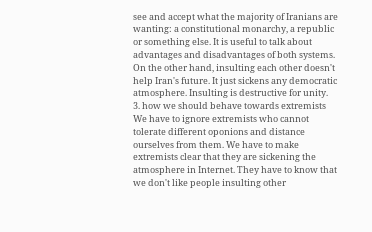see and accept what the majority of Iranians are wanting: a constitutional monarchy, a republic or something else. It is useful to talk about advantages and disadvantages of both systems. On the other hand, insulting each other doesn't help Iran's future. It just sickens any democratic atmosphere. Insulting is destructive for unity.
3. how we should behave towards extremists
We have to ignore extremists who cannot tolerate different oponions and distance ourselves from them. We have to make extremists clear that they are sickening the atmosphere in Internet. They have to know that we don't like people insulting other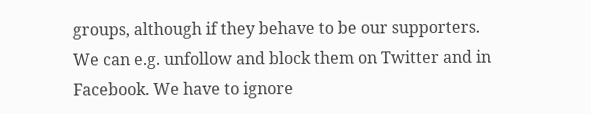groups, although if they behave to be our supporters. We can e.g. unfollow and block them on Twitter and in Facebook. We have to ignore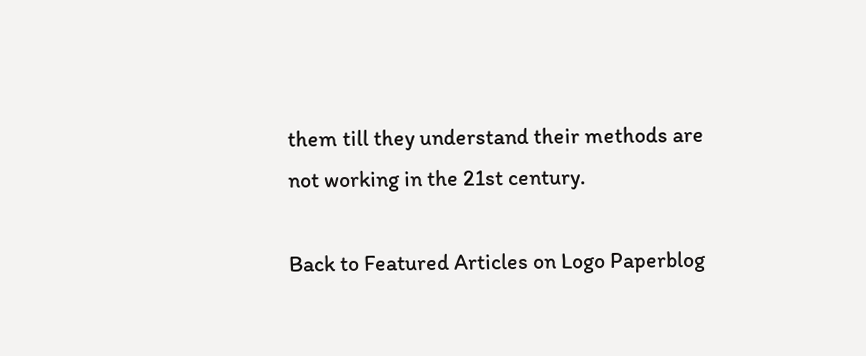them till they understand their methods are not working in the 21st century.

Back to Featured Articles on Logo Paperblog